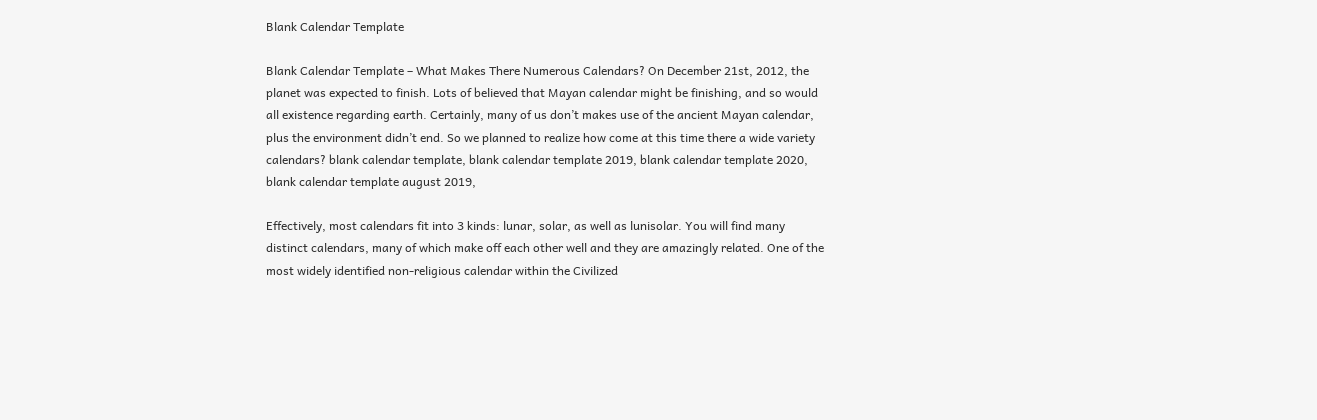Blank Calendar Template

Blank Calendar Template – What Makes There Numerous Calendars? On December 21st, 2012, the planet was expected to finish. Lots of believed that Mayan calendar might be finishing, and so would all existence regarding earth. Certainly, many of us don’t makes use of the ancient Mayan calendar, plus the environment didn’t end. So we planned to realize how come at this time there a wide variety calendars? blank calendar template, blank calendar template 2019, blank calendar template 2020, blank calendar template august 2019,

Effectively, most calendars fit into 3 kinds: lunar, solar, as well as lunisolar. You will find many distinct calendars, many of which make off each other well and they are amazingly related. One of the most widely identified non-religious calendar within the Civilized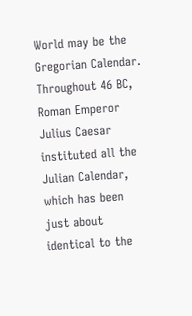World may be the Gregorian Calendar. Throughout 46 BC, Roman Emperor Julius Caesar instituted all the Julian Calendar, which has been just about identical to the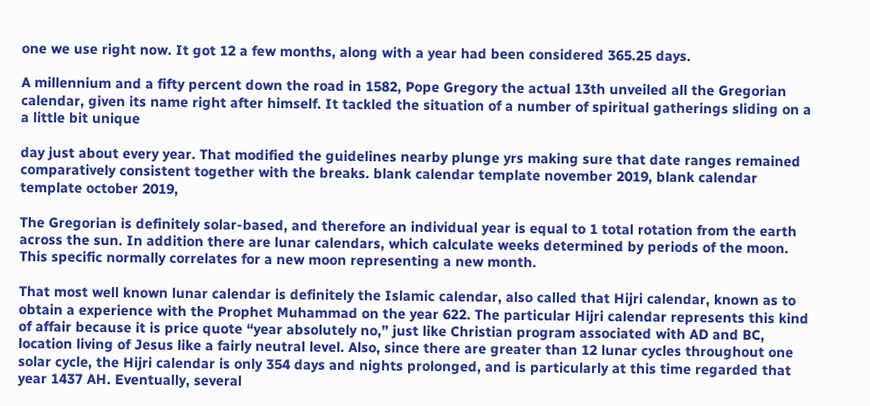one we use right now. It got 12 a few months, along with a year had been considered 365.25 days.

A millennium and a fifty percent down the road in 1582, Pope Gregory the actual 13th unveiled all the Gregorian calendar, given its name right after himself. It tackled the situation of a number of spiritual gatherings sliding on a a little bit unique

day just about every year. That modified the guidelines nearby plunge yrs making sure that date ranges remained comparatively consistent together with the breaks. blank calendar template november 2019, blank calendar template october 2019,

The Gregorian is definitely solar-based, and therefore an individual year is equal to 1 total rotation from the earth across the sun. In addition there are lunar calendars, which calculate weeks determined by periods of the moon. This specific normally correlates for a new moon representing a new month.

That most well known lunar calendar is definitely the Islamic calendar, also called that Hijri calendar, known as to obtain a experience with the Prophet Muhammad on the year 622. The particular Hijri calendar represents this kind of affair because it is price quote “year absolutely no,” just like Christian program associated with AD and BC, location living of Jesus like a fairly neutral level. Also, since there are greater than 12 lunar cycles throughout one solar cycle, the Hijri calendar is only 354 days and nights prolonged, and is particularly at this time regarded that year 1437 AH. Eventually, several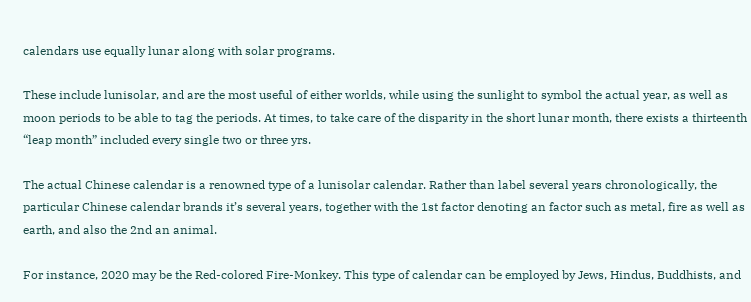calendars use equally lunar along with solar programs.

These include lunisolar, and are the most useful of either worlds, while using the sunlight to symbol the actual year, as well as moon periods to be able to tag the periods. At times, to take care of the disparity in the short lunar month, there exists a thirteenth “leap month” included every single two or three yrs.

The actual Chinese calendar is a renowned type of a lunisolar calendar. Rather than label several years chronologically, the particular Chinese calendar brands it’s several years, together with the 1st factor denoting an factor such as metal, fire as well as earth, and also the 2nd an animal.

For instance, 2020 may be the Red-colored Fire-Monkey. This type of calendar can be employed by Jews, Hindus, Buddhists, and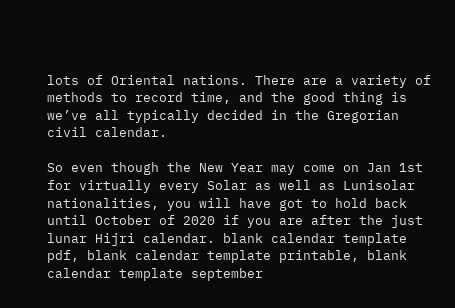lots of Oriental nations. There are a variety of methods to record time, and the good thing is we’ve all typically decided in the Gregorian civil calendar.

So even though the New Year may come on Jan 1st for virtually every Solar as well as Lunisolar nationalities, you will have got to hold back until October of 2020 if you are after the just lunar Hijri calendar. blank calendar template pdf, blank calendar template printable, blank calendar template september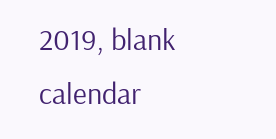2019, blank calendar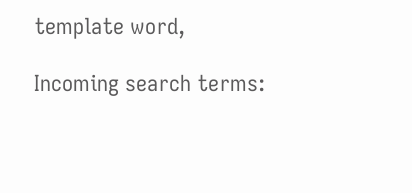template word,

Incoming search terms: